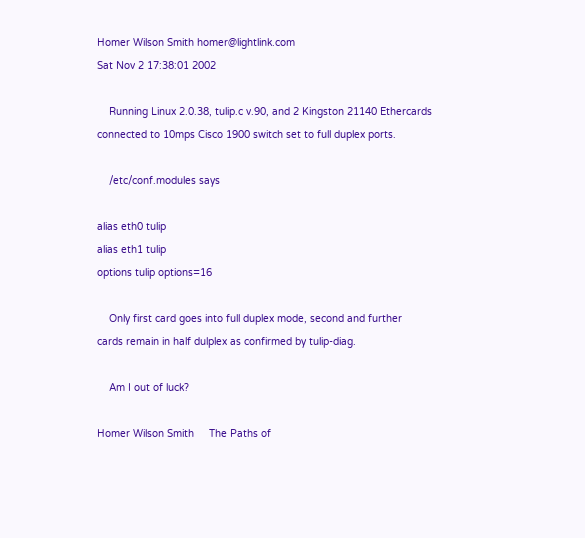Homer Wilson Smith homer@lightlink.com
Sat Nov 2 17:38:01 2002

    Running Linux 2.0.38, tulip.c v.90, and 2 Kingston 21140 Ethercards
connected to 10mps Cisco 1900 switch set to full duplex ports.

    /etc/conf.modules says

alias eth0 tulip
alias eth1 tulip
options tulip options=16

    Only first card goes into full duplex mode, second and further
cards remain in half dulplex as confirmed by tulip-diag.

    Am I out of luck?

Homer Wilson Smith     The Paths of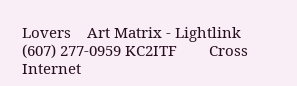Lovers    Art Matrix - Lightlink
(607) 277-0959 KC2ITF        Cross            Internet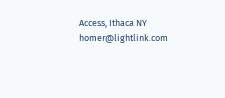Access, Ithaca NY
homer@lightlink.com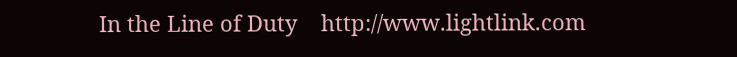In the Line of Duty    http://www.lightlink.com